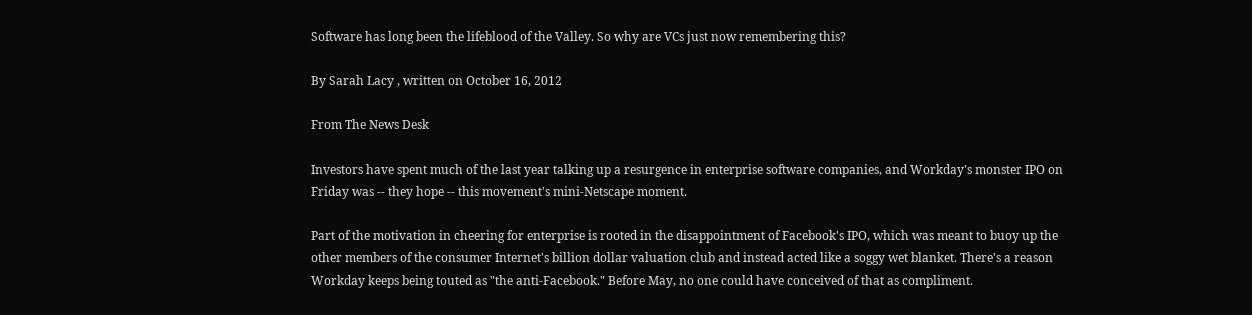Software has long been the lifeblood of the Valley. So why are VCs just now remembering this?

By Sarah Lacy , written on October 16, 2012

From The News Desk

Investors have spent much of the last year talking up a resurgence in enterprise software companies, and Workday's monster IPO on Friday was -- they hope -- this movement's mini-Netscape moment.

Part of the motivation in cheering for enterprise is rooted in the disappointment of Facebook's IPO, which was meant to buoy up the other members of the consumer Internet's billion dollar valuation club and instead acted like a soggy wet blanket. There's a reason Workday keeps being touted as "the anti-Facebook." Before May, no one could have conceived of that as compliment.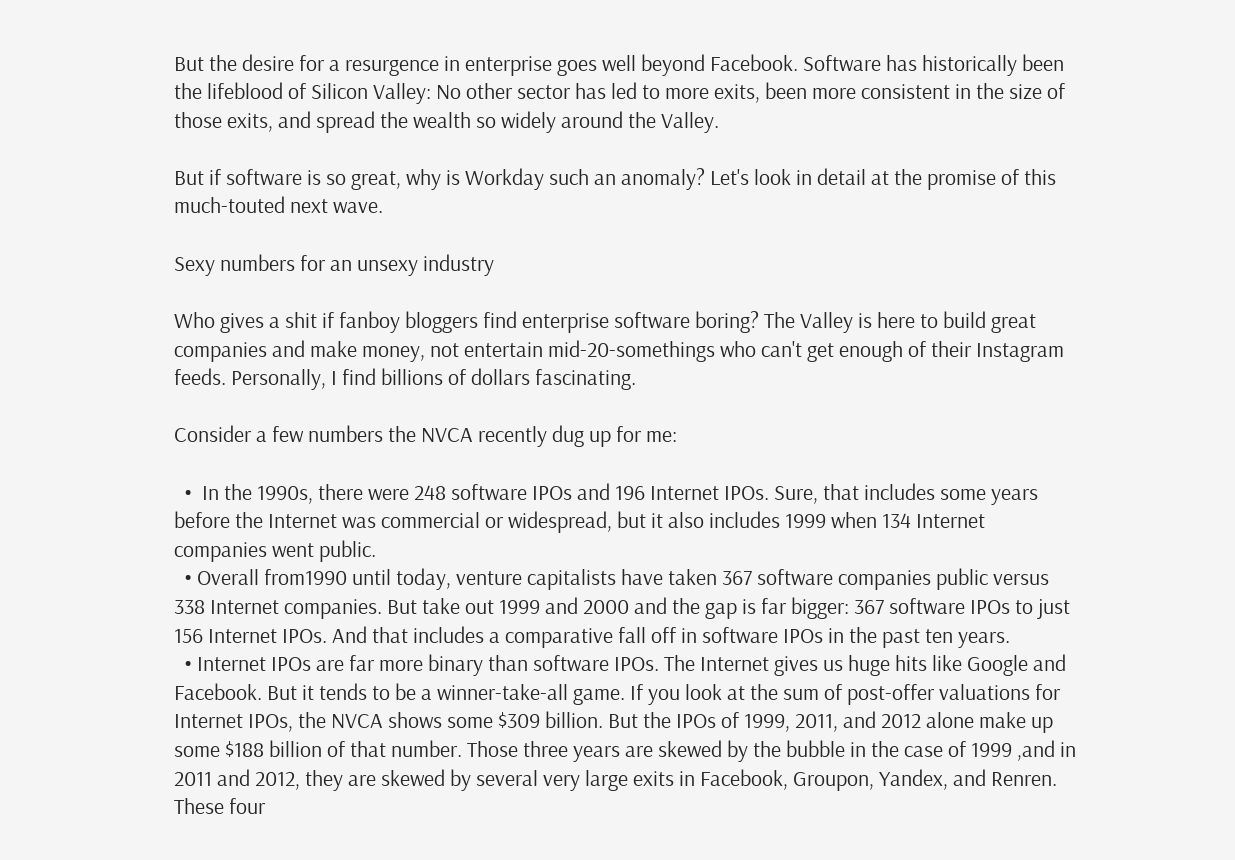But the desire for a resurgence in enterprise goes well beyond Facebook. Software has historically been the lifeblood of Silicon Valley: No other sector has led to more exits, been more consistent in the size of those exits, and spread the wealth so widely around the Valley.

But if software is so great, why is Workday such an anomaly? Let's look in detail at the promise of this much-touted next wave.

Sexy numbers for an unsexy industry

Who gives a shit if fanboy bloggers find enterprise software boring? The Valley is here to build great companies and make money, not entertain mid-20-somethings who can't get enough of their Instagram feeds. Personally, I find billions of dollars fascinating.

Consider a few numbers the NVCA recently dug up for me:

  •  In the 1990s, there were 248 software IPOs and 196 Internet IPOs. Sure, that includes some years before the Internet was commercial or widespread, but it also includes 1999 when 134 Internet companies went public.
  • Overall from1990 until today, venture capitalists have taken 367 software companies public versus 338 Internet companies. But take out 1999 and 2000 and the gap is far bigger: 367 software IPOs to just 156 Internet IPOs. And that includes a comparative fall off in software IPOs in the past ten years.
  • Internet IPOs are far more binary than software IPOs. The Internet gives us huge hits like Google and Facebook. But it tends to be a winner-take-all game. If you look at the sum of post-offer valuations for Internet IPOs, the NVCA shows some $309 billion. But the IPOs of 1999, 2011, and 2012 alone make up some $188 billion of that number. Those three years are skewed by the bubble in the case of 1999 ,and in 2011 and 2012, they are skewed by several very large exits in Facebook, Groupon, Yandex, and Renren. These four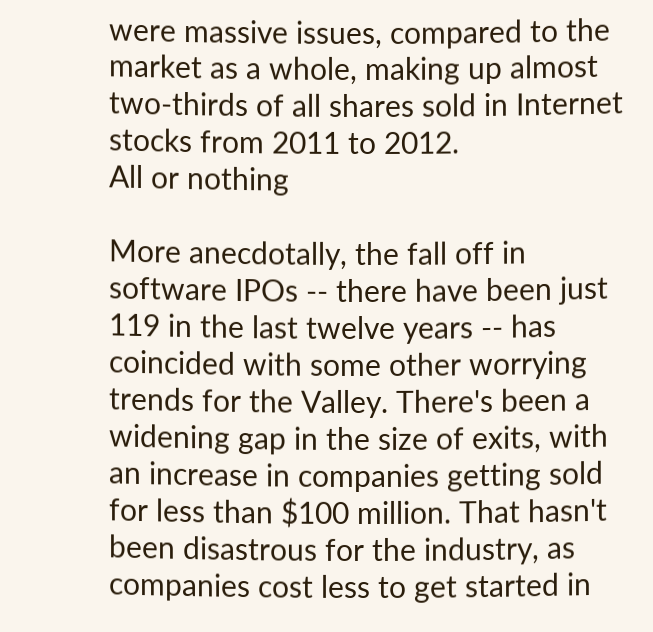were massive issues, compared to the market as a whole, making up almost two-thirds of all shares sold in Internet stocks from 2011 to 2012.
All or nothing

More anecdotally, the fall off in software IPOs -- there have been just 119 in the last twelve years -- has coincided with some other worrying trends for the Valley. There's been a widening gap in the size of exits, with an increase in companies getting sold for less than $100 million. That hasn't been disastrous for the industry, as companies cost less to get started in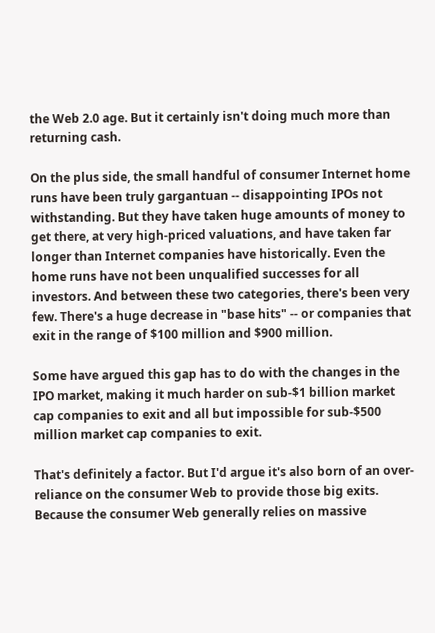the Web 2.0 age. But it certainly isn't doing much more than returning cash.

On the plus side, the small handful of consumer Internet home runs have been truly gargantuan -- disappointing IPOs not withstanding. But they have taken huge amounts of money to get there, at very high-priced valuations, and have taken far longer than Internet companies have historically. Even the home runs have not been unqualified successes for all investors. And between these two categories, there's been very few. There's a huge decrease in "base hits" -- or companies that exit in the range of $100 million and $900 million.

Some have argued this gap has to do with the changes in the IPO market, making it much harder on sub-$1 billion market cap companies to exit and all but impossible for sub-$500 million market cap companies to exit.

That's definitely a factor. But I'd argue it's also born of an over-reliance on the consumer Web to provide those big exits. Because the consumer Web generally relies on massive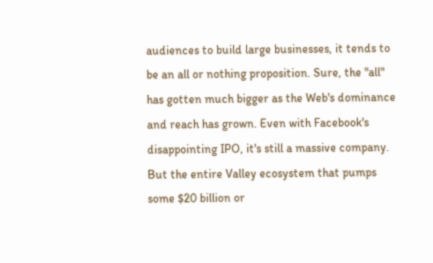audiences to build large businesses, it tends to be an all or nothing proposition. Sure, the "all" has gotten much bigger as the Web's dominance and reach has grown. Even with Facebook's disappointing IPO, it's still a massive company. But the entire Valley ecosystem that pumps some $20 billion or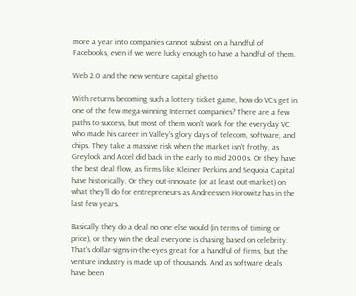more a year into companies cannot subsist on a handful of Facebooks, even if we were lucky enough to have a handful of them.

Web 2.0 and the new venture capital ghetto

With returns becoming such a lottery ticket game, how do VCs get in one of the few mega-winning Internet companies? There are a few paths to success, but most of them won't work for the everyday VC who made his career in Valley's glory days of telecom, software, and chips. They take a massive risk when the market isn't frothy, as Greylock and Accel did back in the early to mid 2000s. Or they have the best deal flow, as firms like Kleiner Perkins and Sequoia Capital have historically. Or they out-innovate (or at least out-market) on what they'll do for entrepreneurs as Andreessen Horowitz has in the last few years.

Basically they do a deal no one else would (in terms of timing or price), or they win the deal everyone is chasing based on celebrity. That's dollar-signs-in-the-eyes great for a handful of firms, but the venture industry is made up of thousands. And as software deals have been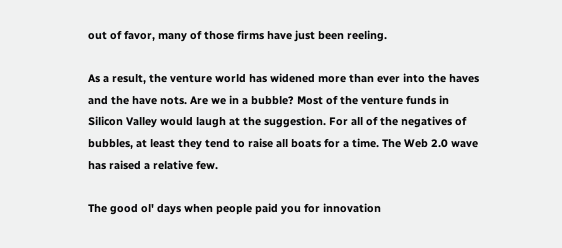out of favor, many of those firms have just been reeling.

As a result, the venture world has widened more than ever into the haves and the have nots. Are we in a bubble? Most of the venture funds in Silicon Valley would laugh at the suggestion. For all of the negatives of bubbles, at least they tend to raise all boats for a time. The Web 2.0 wave has raised a relative few.

The good ol' days when people paid you for innovation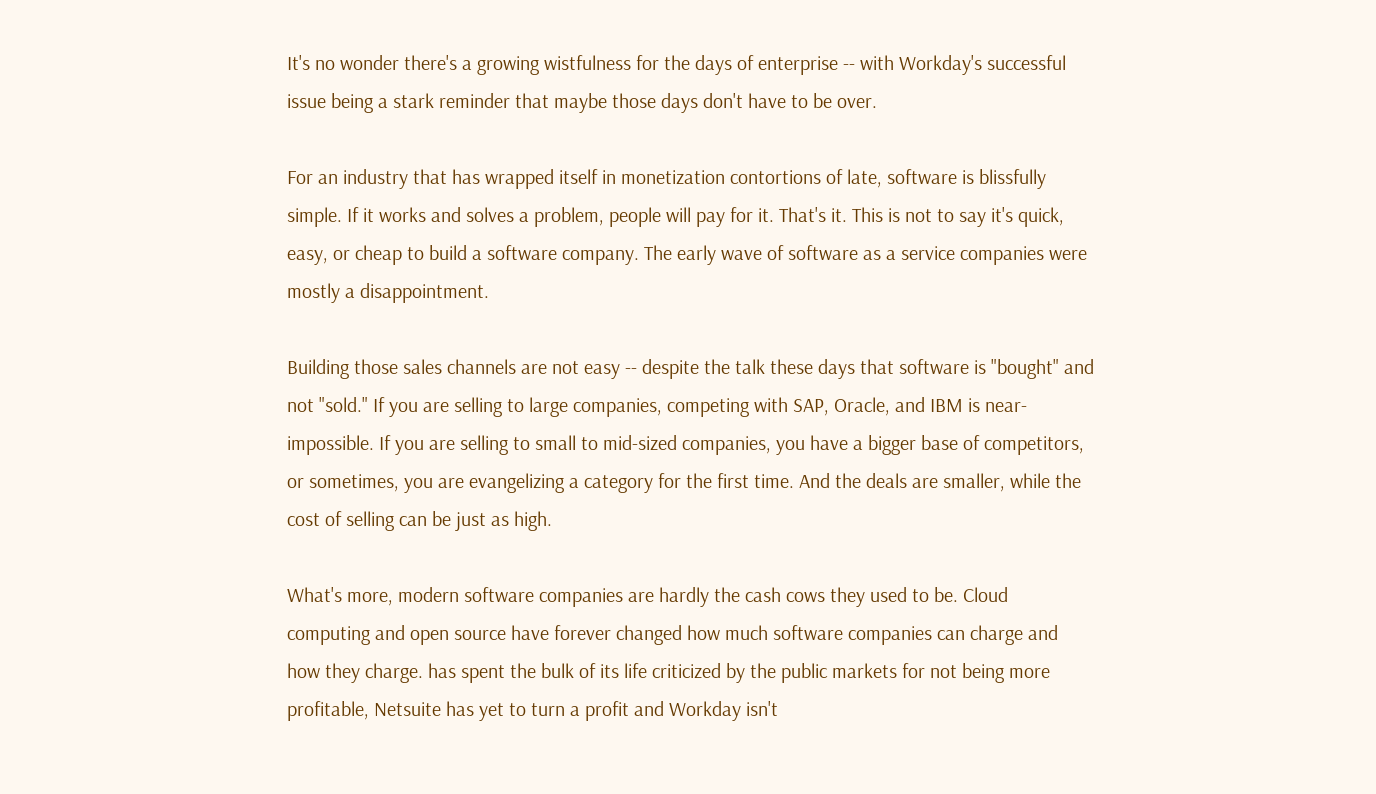It's no wonder there's a growing wistfulness for the days of enterprise -- with Workday's successful issue being a stark reminder that maybe those days don't have to be over.

For an industry that has wrapped itself in monetization contortions of late, software is blissfully simple. If it works and solves a problem, people will pay for it. That's it. This is not to say it's quick, easy, or cheap to build a software company. The early wave of software as a service companies were mostly a disappointment.

Building those sales channels are not easy -- despite the talk these days that software is "bought" and not "sold." If you are selling to large companies, competing with SAP, Oracle, and IBM is near-impossible. If you are selling to small to mid-sized companies, you have a bigger base of competitors, or sometimes, you are evangelizing a category for the first time. And the deals are smaller, while the cost of selling can be just as high.

What's more, modern software companies are hardly the cash cows they used to be. Cloud computing and open source have forever changed how much software companies can charge and how they charge. has spent the bulk of its life criticized by the public markets for not being more profitable, Netsuite has yet to turn a profit and Workday isn't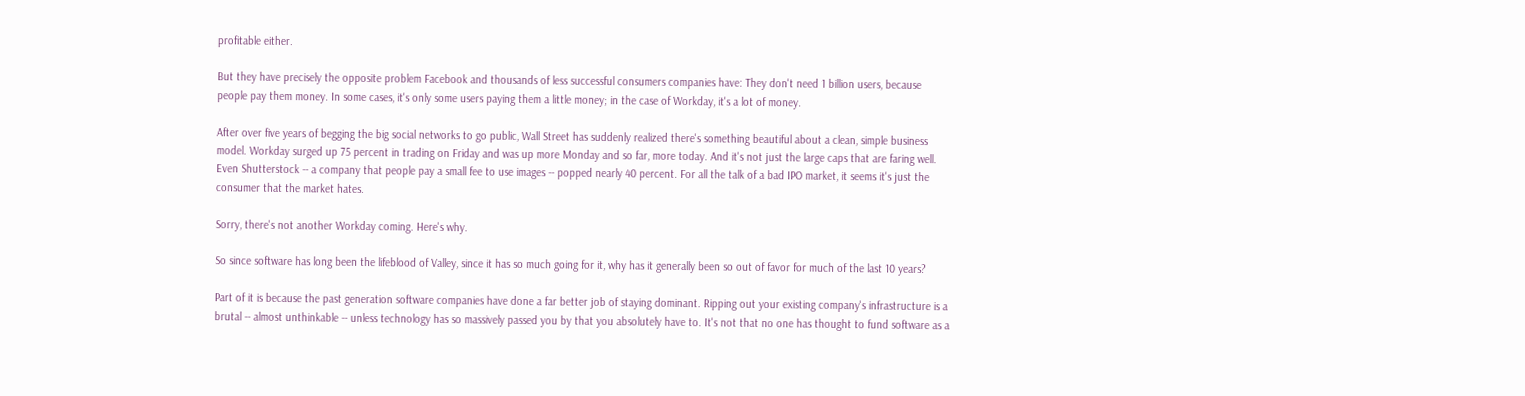profitable either.

But they have precisely the opposite problem Facebook and thousands of less successful consumers companies have: They don't need 1 billion users, because people pay them money. In some cases, it's only some users paying them a little money; in the case of Workday, it's a lot of money.

After over five years of begging the big social networks to go public, Wall Street has suddenly realized there's something beautiful about a clean, simple business model. Workday surged up 75 percent in trading on Friday and was up more Monday and so far, more today. And it's not just the large caps that are faring well. Even Shutterstock -- a company that people pay a small fee to use images -- popped nearly 40 percent. For all the talk of a bad IPO market, it seems it's just the consumer that the market hates.

Sorry, there's not another Workday coming. Here's why.

So since software has long been the lifeblood of Valley, since it has so much going for it, why has it generally been so out of favor for much of the last 10 years?

Part of it is because the past generation software companies have done a far better job of staying dominant. Ripping out your existing company's infrastructure is a brutal -- almost unthinkable -- unless technology has so massively passed you by that you absolutely have to. It's not that no one has thought to fund software as a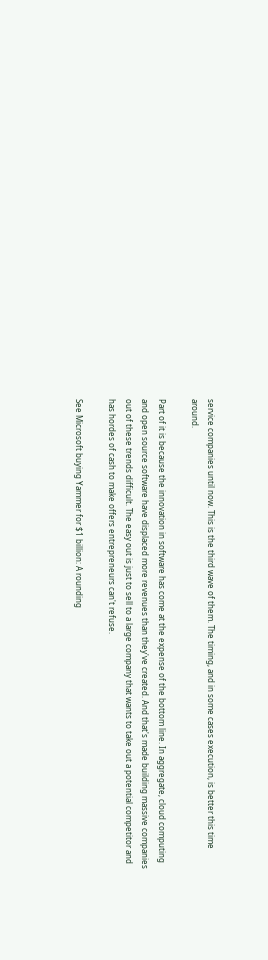service companies until now. This is the third wave of them. The timing, and in some cases execution, is better this time around.

Part of it is because the innovation in software has come at the expense of the bottom line. In aggregate, cloud computing and open source software have displaced more revenues than they've created. And that's made building massive companies out of these trends difficult. The easy out is just to sell to a large company that wants to take out a potential competitor and has hordes of cash to make offers entrepreneurs can't refuse.

See Microsoft buying Yammer for $1 billion: A rounding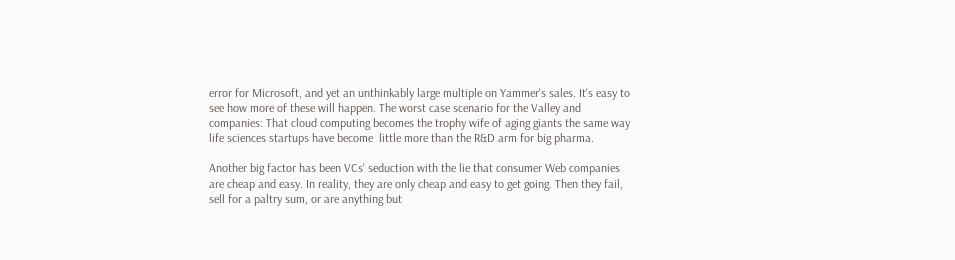error for Microsoft, and yet an unthinkably large multiple on Yammer's sales. It's easy to see how more of these will happen. The worst case scenario for the Valley and companies: That cloud computing becomes the trophy wife of aging giants the same way life sciences startups have become  little more than the R&D arm for big pharma.

Another big factor has been VCs' seduction with the lie that consumer Web companies are cheap and easy. In reality, they are only cheap and easy to get going. Then they fail, sell for a paltry sum, or are anything but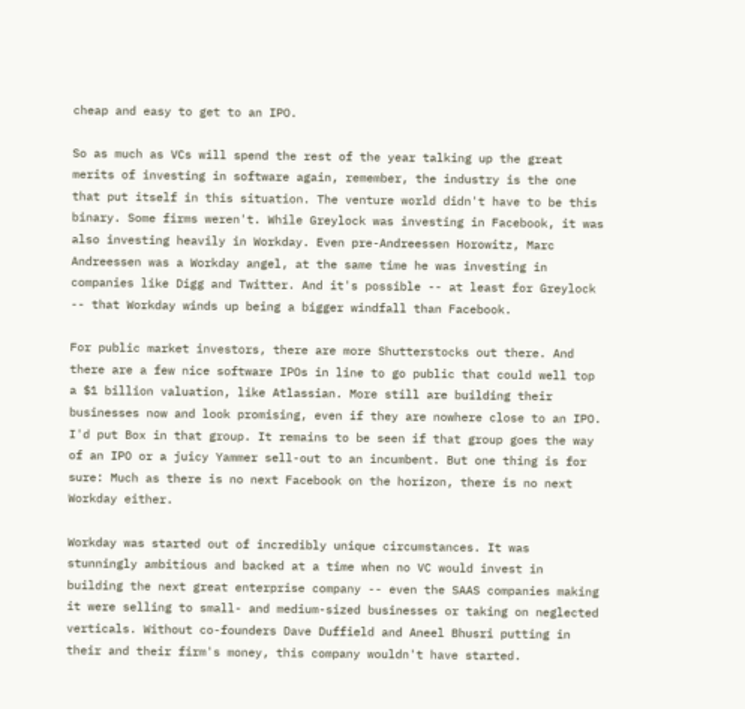cheap and easy to get to an IPO.

So as much as VCs will spend the rest of the year talking up the great merits of investing in software again, remember, the industry is the one that put itself in this situation. The venture world didn't have to be this binary. Some firms weren't. While Greylock was investing in Facebook, it was also investing heavily in Workday. Even pre-Andreessen Horowitz, Marc Andreessen was a Workday angel, at the same time he was investing in companies like Digg and Twitter. And it's possible -- at least for Greylock -- that Workday winds up being a bigger windfall than Facebook.

For public market investors, there are more Shutterstocks out there. And there are a few nice software IPOs in line to go public that could well top a $1 billion valuation, like Atlassian. More still are building their businesses now and look promising, even if they are nowhere close to an IPO. I'd put Box in that group. It remains to be seen if that group goes the way of an IPO or a juicy Yammer sell-out to an incumbent. But one thing is for sure: Much as there is no next Facebook on the horizon, there is no next Workday either.

Workday was started out of incredibly unique circumstances. It was stunningly ambitious and backed at a time when no VC would invest in building the next great enterprise company -- even the SAAS companies making it were selling to small- and medium-sized businesses or taking on neglected verticals. Without co-founders Dave Duffield and Aneel Bhusri putting in their and their firm's money, this company wouldn't have started.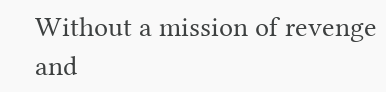Without a mission of revenge and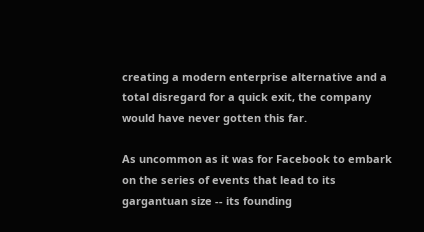creating a modern enterprise alternative and a total disregard for a quick exit, the company would have never gotten this far.

As uncommon as it was for Facebook to embark on the series of events that lead to its gargantuan size -- its founding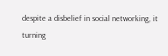despite a disbelief in social networking, it turning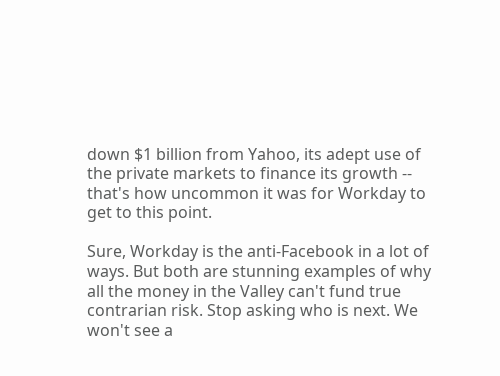down $1 billion from Yahoo, its adept use of the private markets to finance its growth -- that's how uncommon it was for Workday to get to this point.

Sure, Workday is the anti-Facebook in a lot of ways. But both are stunning examples of why all the money in the Valley can't fund true contrarian risk. Stop asking who is next. We won't see a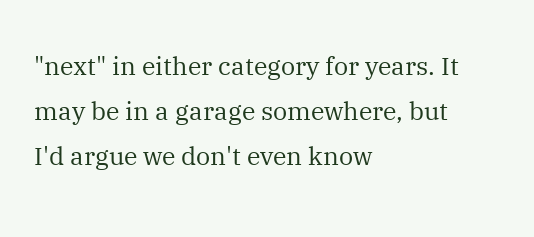"next" in either category for years. It may be in a garage somewhere, but I'd argue we don't even know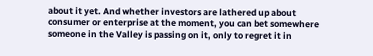about it yet. And whether investors are lathered up about consumer or enterprise at the moment, you can bet somewhere someone in the Valley is passing on it, only to regret it in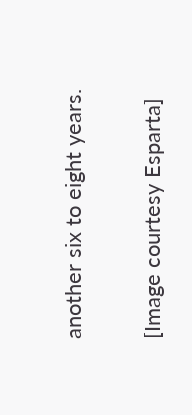another six to eight years.

[Image courtesy Esparta]